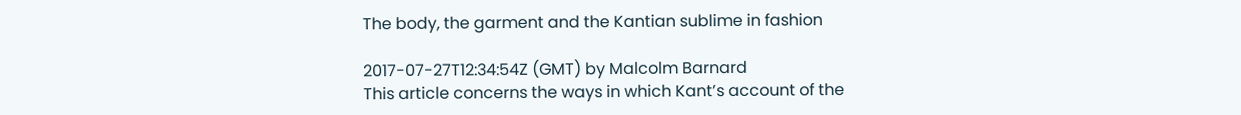The body, the garment and the Kantian sublime in fashion

2017-07-27T12:34:54Z (GMT) by Malcolm Barnard
This article concerns the ways in which Kant’s account of the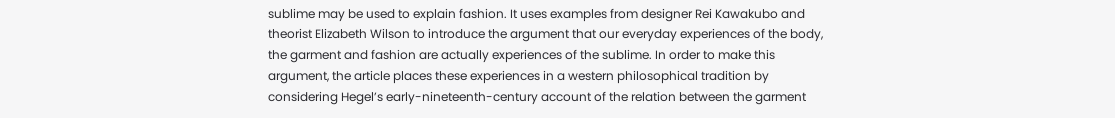sublime may be used to explain fashion. It uses examples from designer Rei Kawakubo and theorist Elizabeth Wilson to introduce the argument that our everyday experiences of the body, the garment and fashion are actually experiences of the sublime. In order to make this argument, the article places these experiences in a western philosophical tradition by considering Hegel’s early-nineteenth-century account of the relation between the garment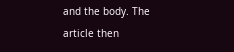and the body. The article then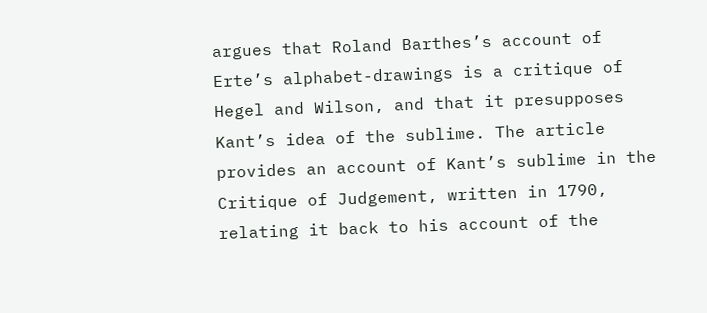argues that Roland Barthes’s account of Erte’s alphabet-drawings is a critique of Hegel and Wilson, and that it presupposes Kant’s idea of the sublime. The article provides an account of Kant’s sublime in the Critique of Judgement, written in 1790, relating it back to his account of the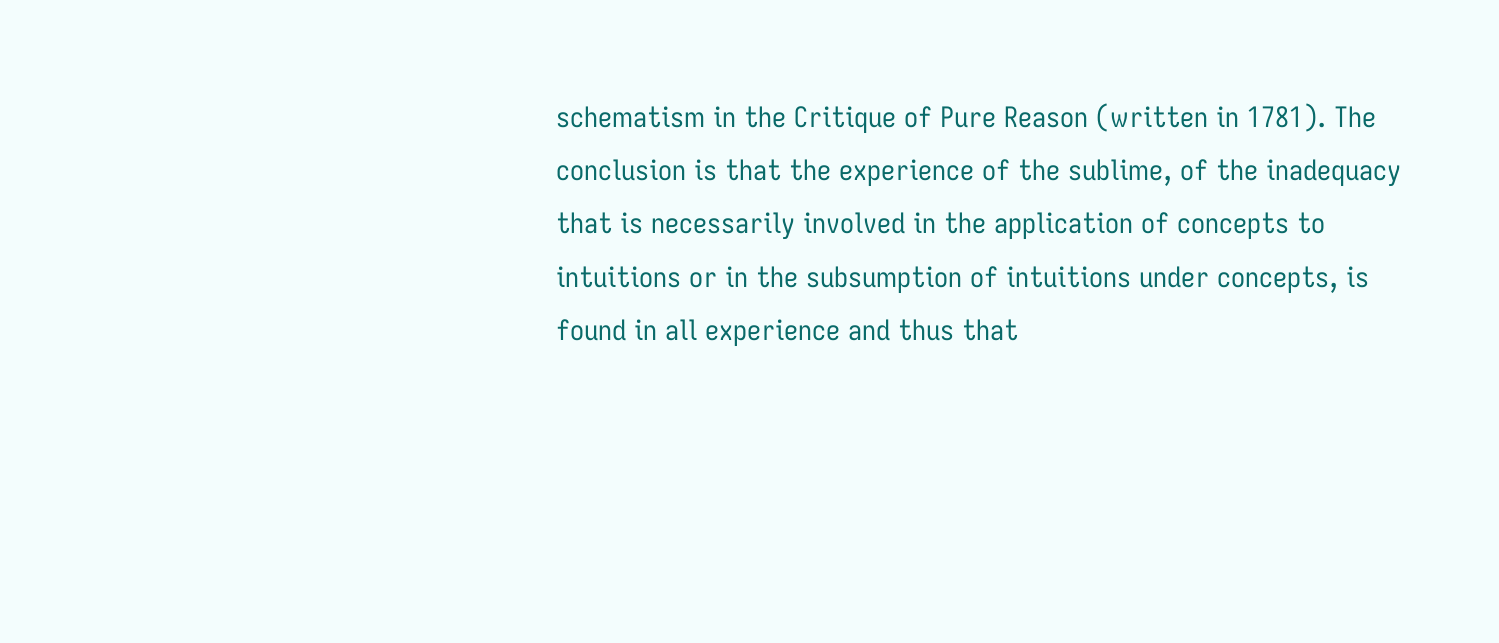schematism in the Critique of Pure Reason (written in 1781). The conclusion is that the experience of the sublime, of the inadequacy that is necessarily involved in the application of concepts to intuitions or in the subsumption of intuitions under concepts, is found in all experience and thus that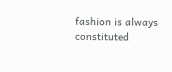fashion is always constituted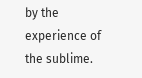by the experience of the sublime.